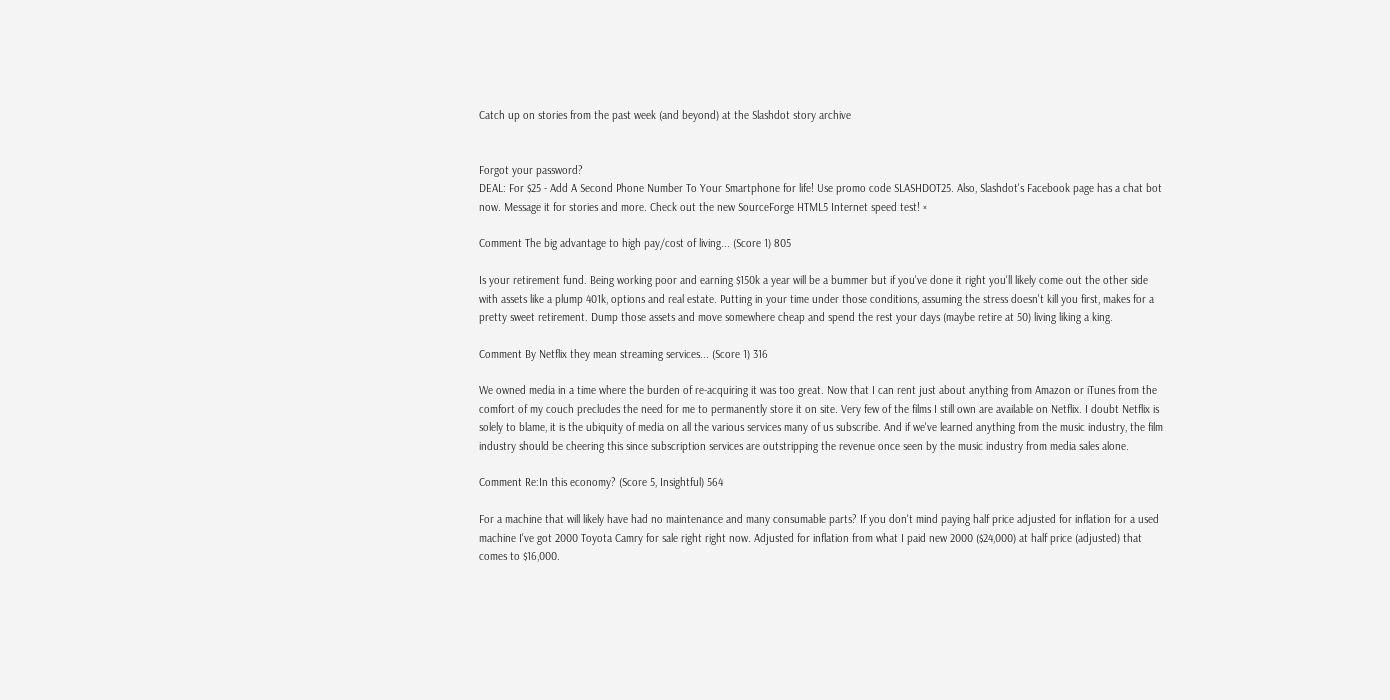Catch up on stories from the past week (and beyond) at the Slashdot story archive


Forgot your password?
DEAL: For $25 - Add A Second Phone Number To Your Smartphone for life! Use promo code SLASHDOT25. Also, Slashdot's Facebook page has a chat bot now. Message it for stories and more. Check out the new SourceForge HTML5 Internet speed test! ×

Comment The big advantage to high pay/cost of living... (Score 1) 805

Is your retirement fund. Being working poor and earning $150k a year will be a bummer but if you've done it right you'll likely come out the other side with assets like a plump 401k, options and real estate. Putting in your time under those conditions, assuming the stress doesn't kill you first, makes for a pretty sweet retirement. Dump those assets and move somewhere cheap and spend the rest your days (maybe retire at 50) living liking a king.

Comment By Netflix they mean streaming services... (Score 1) 316

We owned media in a time where the burden of re-acquiring it was too great. Now that I can rent just about anything from Amazon or iTunes from the comfort of my couch precludes the need for me to permanently store it on site. Very few of the films I still own are available on Netflix. I doubt Netflix is solely to blame, it is the ubiquity of media on all the various services many of us subscribe. And if we've learned anything from the music industry, the film industry should be cheering this since subscription services are outstripping the revenue once seen by the music industry from media sales alone.

Comment Re:In this economy? (Score 5, Insightful) 564

For a machine that will likely have had no maintenance and many consumable parts? If you don't mind paying half price adjusted for inflation for a used machine I've got 2000 Toyota Camry for sale right right now. Adjusted for inflation from what I paid new 2000 ($24,000) at half price (adjusted) that comes to $16,000.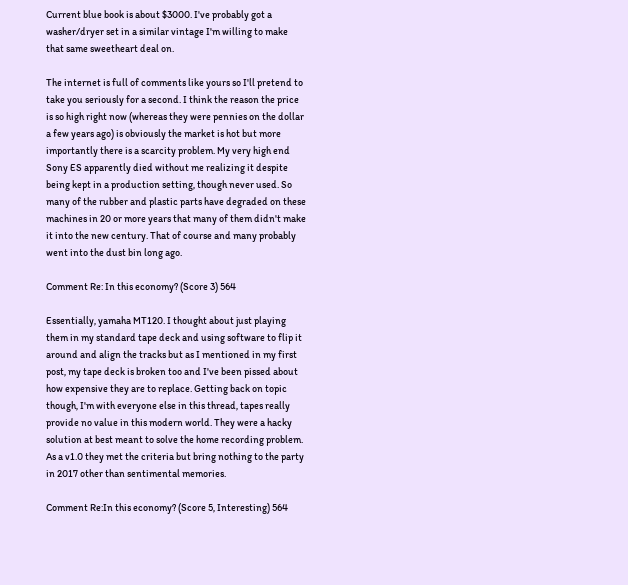Current blue book is about $3000. I've probably got a washer/dryer set in a similar vintage I'm willing to make that same sweetheart deal on.

The internet is full of comments like yours so I'll pretend to take you seriously for a second. I think the reason the price is so high right now (whereas they were pennies on the dollar a few years ago) is obviously the market is hot but more importantly there is a scarcity problem. My very high end Sony ES apparently died without me realizing it despite being kept in a production setting, though never used. So many of the rubber and plastic parts have degraded on these machines in 20 or more years that many of them didn't make it into the new century. That of course and many probably went into the dust bin long ago.

Comment Re: In this economy? (Score 3) 564

Essentially, yamaha MT120. I thought about just playing them in my standard tape deck and using software to flip it around and align the tracks but as I mentioned in my first post, my tape deck is broken too and I've been pissed about how expensive they are to replace. Getting back on topic though, I'm with everyone else in this thread, tapes really provide no value in this modern world. They were a hacky solution at best meant to solve the home recording problem. As a v1.0 they met the criteria but bring nothing to the party in 2017 other than sentimental memories.

Comment Re:In this economy? (Score 5, Interesting) 564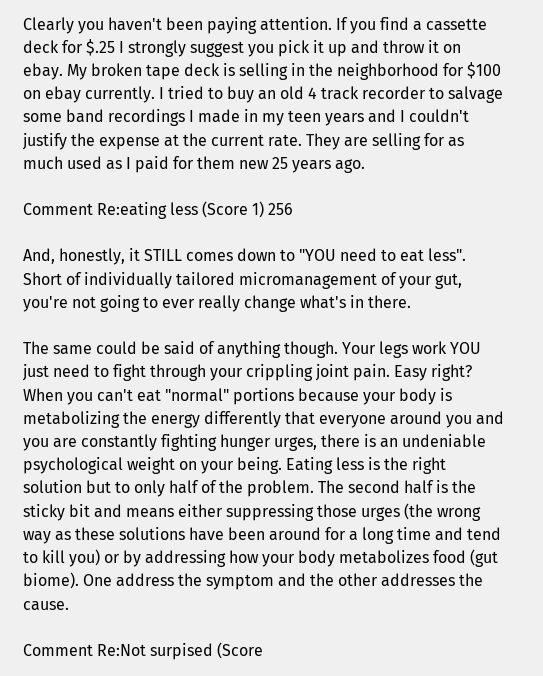Clearly you haven't been paying attention. If you find a cassette deck for $.25 I strongly suggest you pick it up and throw it on ebay. My broken tape deck is selling in the neighborhood for $100 on ebay currently. I tried to buy an old 4 track recorder to salvage some band recordings I made in my teen years and I couldn't justify the expense at the current rate. They are selling for as much used as I paid for them new 25 years ago.

Comment Re:eating less (Score 1) 256

And, honestly, it STILL comes down to "YOU need to eat less". Short of individually tailored micromanagement of your gut, you're not going to ever really change what's in there.

The same could be said of anything though. Your legs work YOU just need to fight through your crippling joint pain. Easy right? When you can't eat "normal" portions because your body is metabolizing the energy differently that everyone around you and you are constantly fighting hunger urges, there is an undeniable psychological weight on your being. Eating less is the right solution but to only half of the problem. The second half is the sticky bit and means either suppressing those urges (the wrong way as these solutions have been around for a long time and tend to kill you) or by addressing how your body metabolizes food (gut biome). One address the symptom and the other addresses the cause.

Comment Re:Not surpised (Score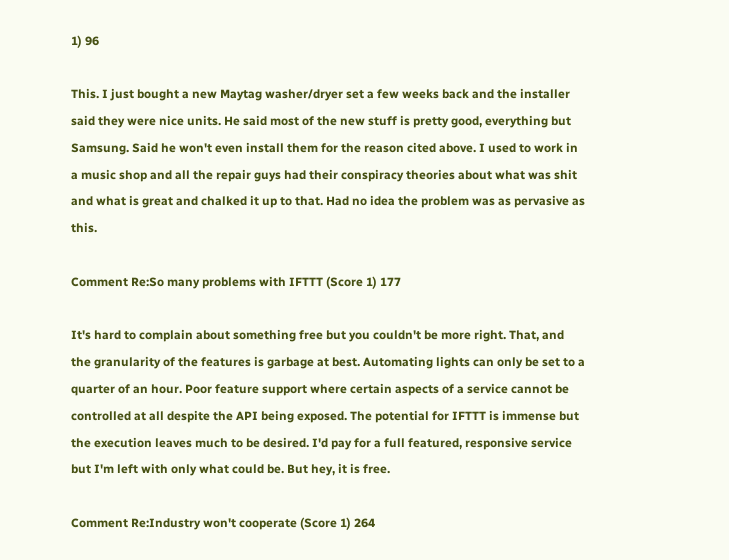1) 96

This. I just bought a new Maytag washer/dryer set a few weeks back and the installer said they were nice units. He said most of the new stuff is pretty good, everything but Samsung. Said he won't even install them for the reason cited above. I used to work in a music shop and all the repair guys had their conspiracy theories about what was shit and what is great and chalked it up to that. Had no idea the problem was as pervasive as this.

Comment Re:So many problems with IFTTT (Score 1) 177

It's hard to complain about something free but you couldn't be more right. That, and the granularity of the features is garbage at best. Automating lights can only be set to a quarter of an hour. Poor feature support where certain aspects of a service cannot be controlled at all despite the API being exposed. The potential for IFTTT is immense but the execution leaves much to be desired. I'd pay for a full featured, responsive service but I'm left with only what could be. But hey, it is free.

Comment Re:Industry won't cooperate (Score 1) 264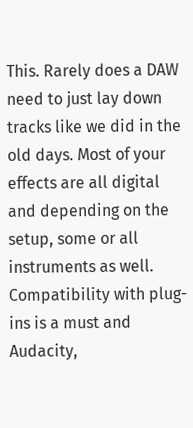This. Rarely does a DAW need to just lay down tracks like we did in the old days. Most of your effects are all digital and depending on the setup, some or all instruments as well. Compatibility with plug-ins is a must and Audacity,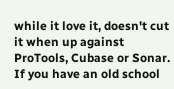while it love it, doesn't cut it when up against ProTools, Cubase or Sonar. If you have an old school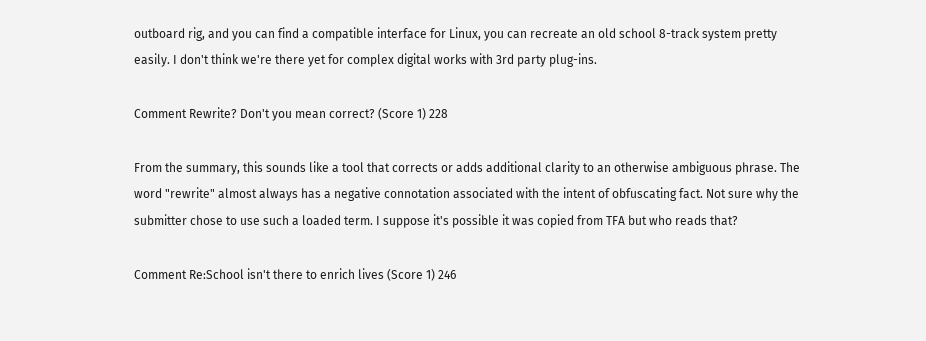outboard rig, and you can find a compatible interface for Linux, you can recreate an old school 8-track system pretty easily. I don't think we're there yet for complex digital works with 3rd party plug-ins.

Comment Rewrite? Don't you mean correct? (Score 1) 228

From the summary, this sounds like a tool that corrects or adds additional clarity to an otherwise ambiguous phrase. The word "rewrite" almost always has a negative connotation associated with the intent of obfuscating fact. Not sure why the submitter chose to use such a loaded term. I suppose it's possible it was copied from TFA but who reads that?

Comment Re:School isn't there to enrich lives (Score 1) 246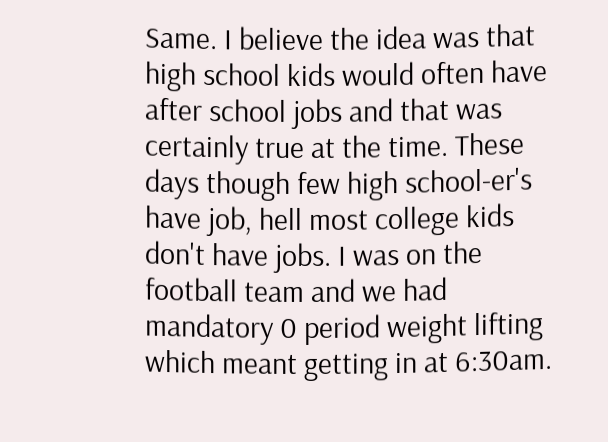Same. I believe the idea was that high school kids would often have after school jobs and that was certainly true at the time. These days though few high school-er's have job, hell most college kids don't have jobs. I was on the football team and we had mandatory 0 period weight lifting which meant getting in at 6:30am.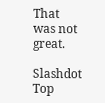That was not great.

Slashdot Top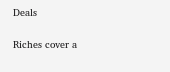Deals

Riches cover a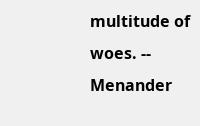multitude of woes. -- Menander